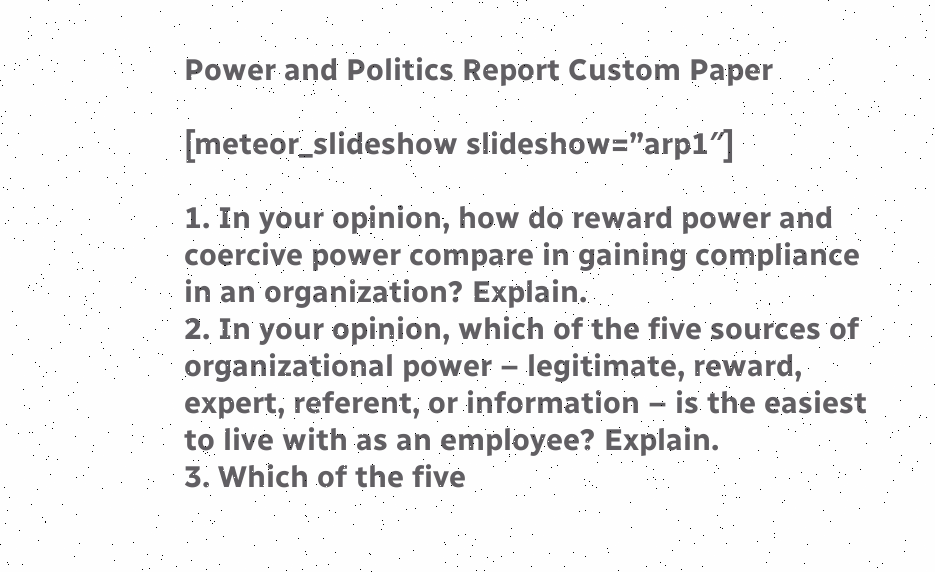Power and Politics Report Custom Paper

[meteor_slideshow slideshow=”arp1″]

1. In your opinion, how do reward power and coercive power compare in gaining compliance in an organization? Explain.
2. In your opinion, which of the five sources of organizational power – legitimate, reward, expert, referent, or information – is the easiest to live with as an employee? Explain.
3. Which of the five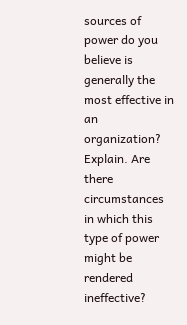sources of power do you believe is generally the most effective in an organization? Explain. Are there circumstances in which this type of power might be rendered ineffective?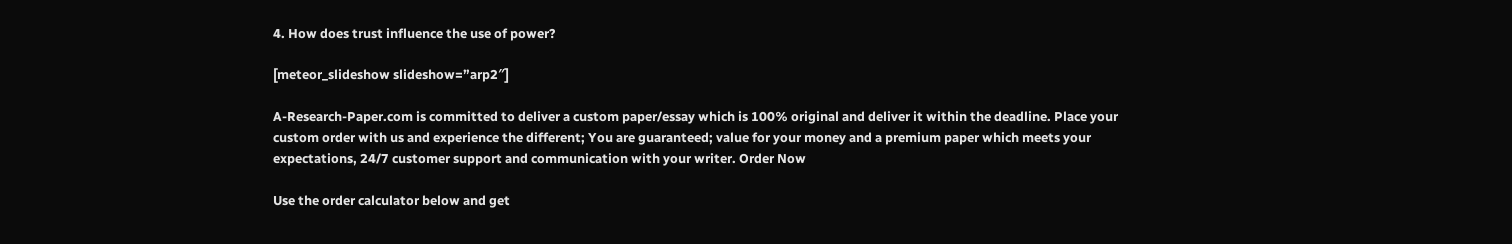4. How does trust influence the use of power?

[meteor_slideshow slideshow=”arp2″]

A-Research-Paper.com is committed to deliver a custom paper/essay which is 100% original and deliver it within the deadline. Place your custom order with us and experience the different; You are guaranteed; value for your money and a premium paper which meets your expectations, 24/7 customer support and communication with your writer. Order Now

Use the order calculator below and get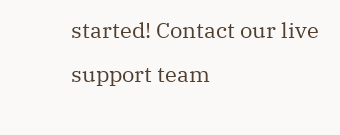started! Contact our live support team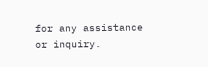for any assistance or inquiry.